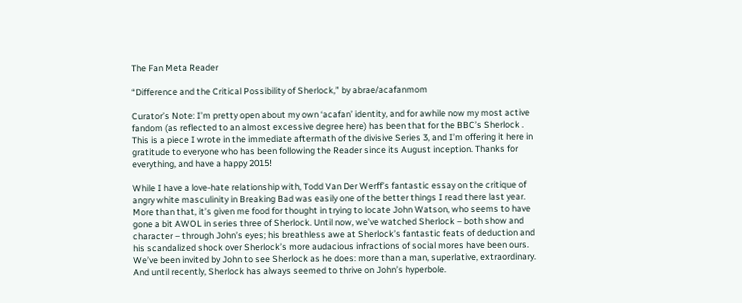The Fan Meta Reader

“Difference and the Critical Possibility of Sherlock,” by abrae/acafanmom

Curator’s Note: I’m pretty open about my own ‘acafan’ identity, and for awhile now my most active fandom (as reflected to an almost excessive degree here) has been that for the BBC’s Sherlock . This is a piece I wrote in the immediate aftermath of the divisive Series 3, and I’m offering it here in gratitude to everyone who has been following the Reader since its August inception. Thanks for everything, and have a happy 2015!

While I have a love-hate relationship with, Todd Van Der Werff’s fantastic essay on the critique of angry white masculinity in Breaking Bad was easily one of the better things I read there last year. More than that, it’s given me food for thought in trying to locate John Watson, who seems to have gone a bit AWOL in series three of Sherlock. Until now, we’ve watched Sherlock – both show and character – through John’s eyes; his breathless awe at Sherlock’s fantastic feats of deduction and his scandalized shock over Sherlock’s more audacious infractions of social mores have been ours. We’ve been invited by John to see Sherlock as he does: more than a man, superlative, extraordinary. And until recently, Sherlock has always seemed to thrive on John’s hyperbole.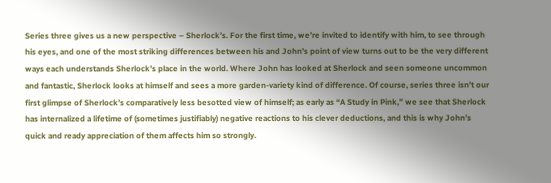Series three gives us a new perspective – Sherlock’s. For the first time, we’re invited to identify with him, to see through his eyes, and one of the most striking differences between his and John’s point of view turns out to be the very different ways each understands Sherlock’s place in the world. Where John has looked at Sherlock and seen someone uncommon and fantastic, Sherlock looks at himself and sees a more garden-variety kind of difference. Of course, series three isn’t our first glimpse of Sherlock’s comparatively less besotted view of himself; as early as “A Study in Pink,” we see that Sherlock has internalized a lifetime of (sometimes justifiably) negative reactions to his clever deductions, and this is why John’s quick and ready appreciation of them affects him so strongly.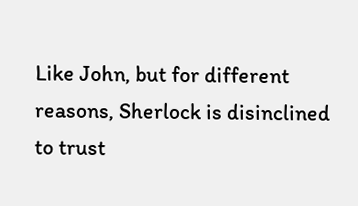Like John, but for different reasons, Sherlock is disinclined to trust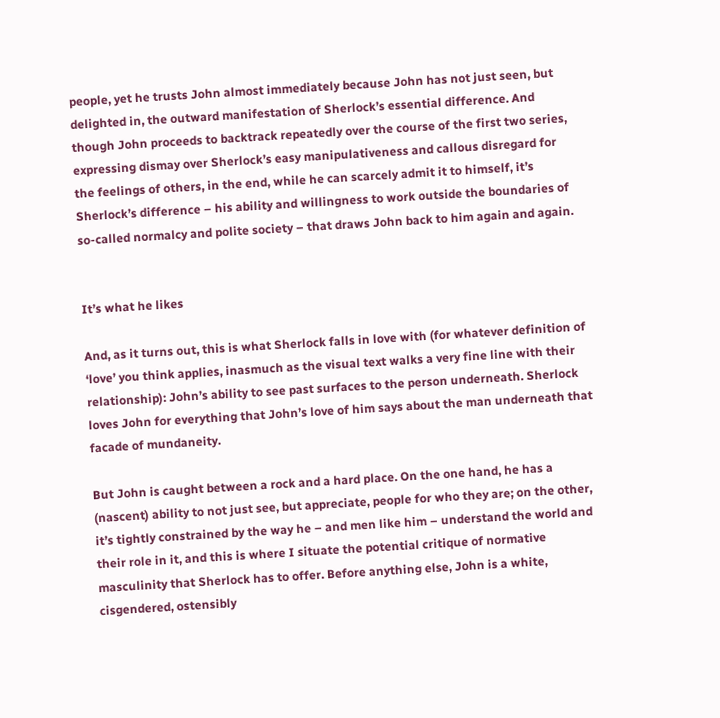people, yet he trusts John almost immediately because John has not just seen, but delighted in, the outward manifestation of Sherlock’s essential difference. And though John proceeds to backtrack repeatedly over the course of the first two series, expressing dismay over Sherlock’s easy manipulativeness and callous disregard for the feelings of others, in the end, while he can scarcely admit it to himself, it’s Sherlock’s difference – his ability and willingness to work outside the boundaries of so-called normalcy and polite society – that draws John back to him again and again.


It’s what he likes

And, as it turns out, this is what Sherlock falls in love with (for whatever definition of ‘love’ you think applies, inasmuch as the visual text walks a very fine line with their relationship): John’s ability to see past surfaces to the person underneath. Sherlock loves John for everything that John’s love of him says about the man underneath that facade of mundaneity.

But John is caught between a rock and a hard place. On the one hand, he has a (nascent) ability to not just see, but appreciate, people for who they are; on the other, it’s tightly constrained by the way he – and men like him – understand the world and their role in it, and this is where I situate the potential critique of normative masculinity that Sherlock has to offer. Before anything else, John is a white, cisgendered, ostensibly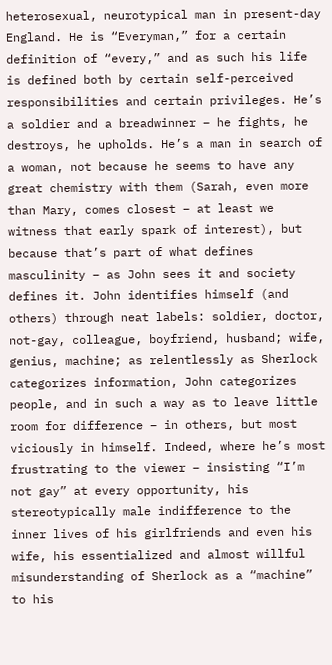heterosexual, neurotypical man in present-day England. He is “Everyman,” for a certain definition of “every,” and as such his life is defined both by certain self-perceived responsibilities and certain privileges. He’s a soldier and a breadwinner – he fights, he destroys, he upholds. He’s a man in search of a woman, not because he seems to have any great chemistry with them (Sarah, even more than Mary, comes closest – at least we witness that early spark of interest), but because that’s part of what defines masculinity – as John sees it and society defines it. John identifies himself (and others) through neat labels: soldier, doctor, not-gay, colleague, boyfriend, husband; wife, genius, machine; as relentlessly as Sherlock categorizes information, John categorizes people, and in such a way as to leave little room for difference – in others, but most viciously in himself. Indeed, where he’s most frustrating to the viewer – insisting “I’m not gay” at every opportunity, his stereotypically male indifference to the inner lives of his girlfriends and even his wife, his essentialized and almost willful misunderstanding of Sherlock as a “machine” to his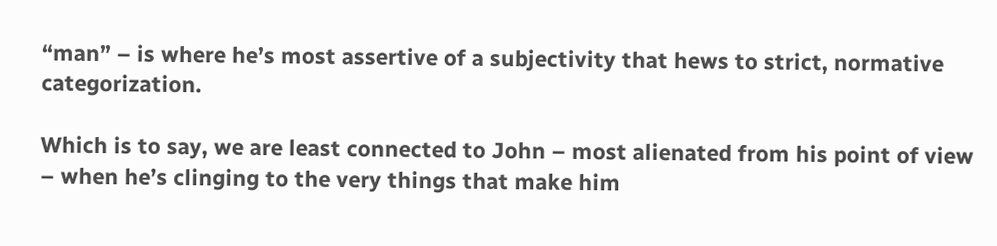“man” – is where he’s most assertive of a subjectivity that hews to strict, normative categorization.

Which is to say, we are least connected to John – most alienated from his point of view – when he’s clinging to the very things that make him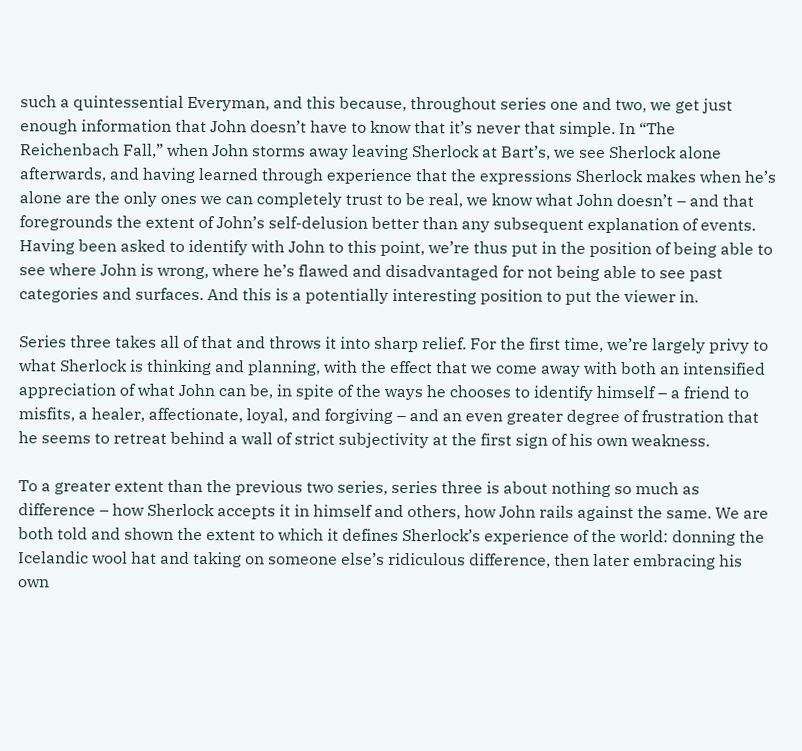such a quintessential Everyman, and this because, throughout series one and two, we get just enough information that John doesn’t have to know that it’s never that simple. In “The Reichenbach Fall,” when John storms away leaving Sherlock at Bart’s, we see Sherlock alone afterwards, and having learned through experience that the expressions Sherlock makes when he’s alone are the only ones we can completely trust to be real, we know what John doesn’t – and that foregrounds the extent of John’s self-delusion better than any subsequent explanation of events. Having been asked to identify with John to this point, we’re thus put in the position of being able to see where John is wrong, where he’s flawed and disadvantaged for not being able to see past categories and surfaces. And this is a potentially interesting position to put the viewer in.

Series three takes all of that and throws it into sharp relief. For the first time, we’re largely privy to what Sherlock is thinking and planning, with the effect that we come away with both an intensified appreciation of what John can be, in spite of the ways he chooses to identify himself – a friend to misfits, a healer, affectionate, loyal, and forgiving – and an even greater degree of frustration that he seems to retreat behind a wall of strict subjectivity at the first sign of his own weakness.

To a greater extent than the previous two series, series three is about nothing so much as difference – how Sherlock accepts it in himself and others, how John rails against the same. We are both told and shown the extent to which it defines Sherlock’s experience of the world: donning the Icelandic wool hat and taking on someone else’s ridiculous difference, then later embracing his own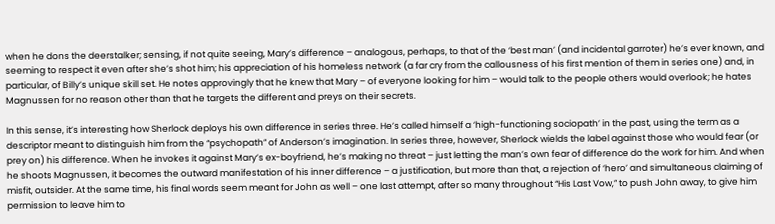when he dons the deerstalker; sensing, if not quite seeing, Mary’s difference – analogous, perhaps, to that of the ‘best man’ (and incidental garroter) he’s ever known, and seeming to respect it even after she’s shot him; his appreciation of his homeless network (a far cry from the callousness of his first mention of them in series one) and, in particular, of Billy’s unique skill set. He notes approvingly that he knew that Mary – of everyone looking for him – would talk to the people others would overlook; he hates Magnussen for no reason other than that he targets the different and preys on their secrets.

In this sense, it’s interesting how Sherlock deploys his own difference in series three. He’s called himself a ‘high-functioning sociopath’ in the past, using the term as a descriptor meant to distinguish him from the “psychopath” of Anderson’s imagination. In series three, however, Sherlock wields the label against those who would fear (or prey on) his difference. When he invokes it against Mary’s ex-boyfriend, he’s making no threat – just letting the man’s own fear of difference do the work for him. And when he shoots Magnussen, it becomes the outward manifestation of his inner difference – a justification, but more than that, a rejection of ‘hero’ and simultaneous claiming of misfit, outsider. At the same time, his final words seem meant for John as well – one last attempt, after so many throughout “His Last Vow,” to push John away, to give him permission to leave him to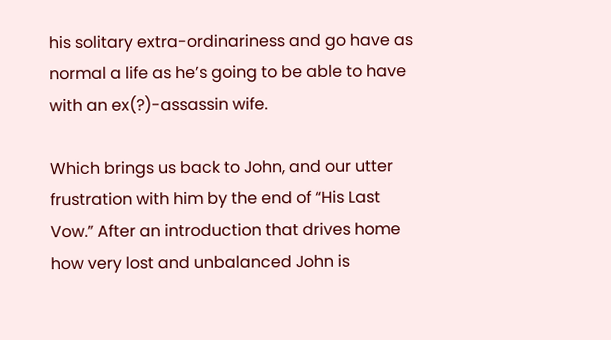his solitary extra-ordinariness and go have as normal a life as he’s going to be able to have with an ex(?)-assassin wife.

Which brings us back to John, and our utter frustration with him by the end of “His Last Vow.” After an introduction that drives home how very lost and unbalanced John is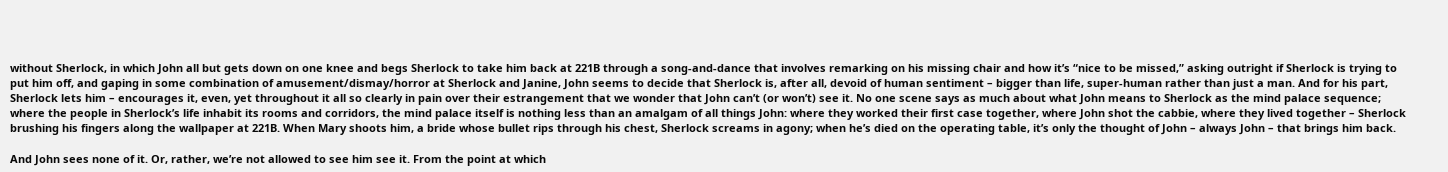without Sherlock, in which John all but gets down on one knee and begs Sherlock to take him back at 221B through a song-and-dance that involves remarking on his missing chair and how it’s “nice to be missed,” asking outright if Sherlock is trying to put him off, and gaping in some combination of amusement/dismay/horror at Sherlock and Janine, John seems to decide that Sherlock is, after all, devoid of human sentiment – bigger than life, super-human rather than just a man. And for his part, Sherlock lets him – encourages it, even, yet throughout it all so clearly in pain over their estrangement that we wonder that John can’t (or won’t) see it. No one scene says as much about what John means to Sherlock as the mind palace sequence; where the people in Sherlock’s life inhabit its rooms and corridors, the mind palace itself is nothing less than an amalgam of all things John: where they worked their first case together, where John shot the cabbie, where they lived together – Sherlock brushing his fingers along the wallpaper at 221B. When Mary shoots him, a bride whose bullet rips through his chest, Sherlock screams in agony; when he’s died on the operating table, it’s only the thought of John – always John – that brings him back.

And John sees none of it. Or, rather, we’re not allowed to see him see it. From the point at which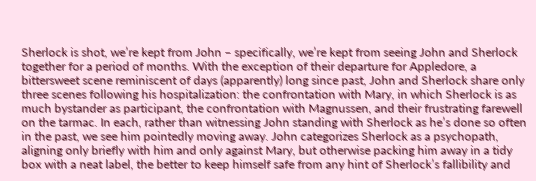Sherlock is shot, we’re kept from John – specifically, we’re kept from seeing John and Sherlock together for a period of months. With the exception of their departure for Appledore, a bittersweet scene reminiscent of days (apparently) long since past, John and Sherlock share only three scenes following his hospitalization: the confrontation with Mary, in which Sherlock is as much bystander as participant, the confrontation with Magnussen, and their frustrating farewell on the tarmac. In each, rather than witnessing John standing with Sherlock as he’s done so often in the past, we see him pointedly moving away. John categorizes Sherlock as a psychopath, aligning only briefly with him and only against Mary, but otherwise packing him away in a tidy box with a neat label, the better to keep himself safe from any hint of Sherlock’s fallibility and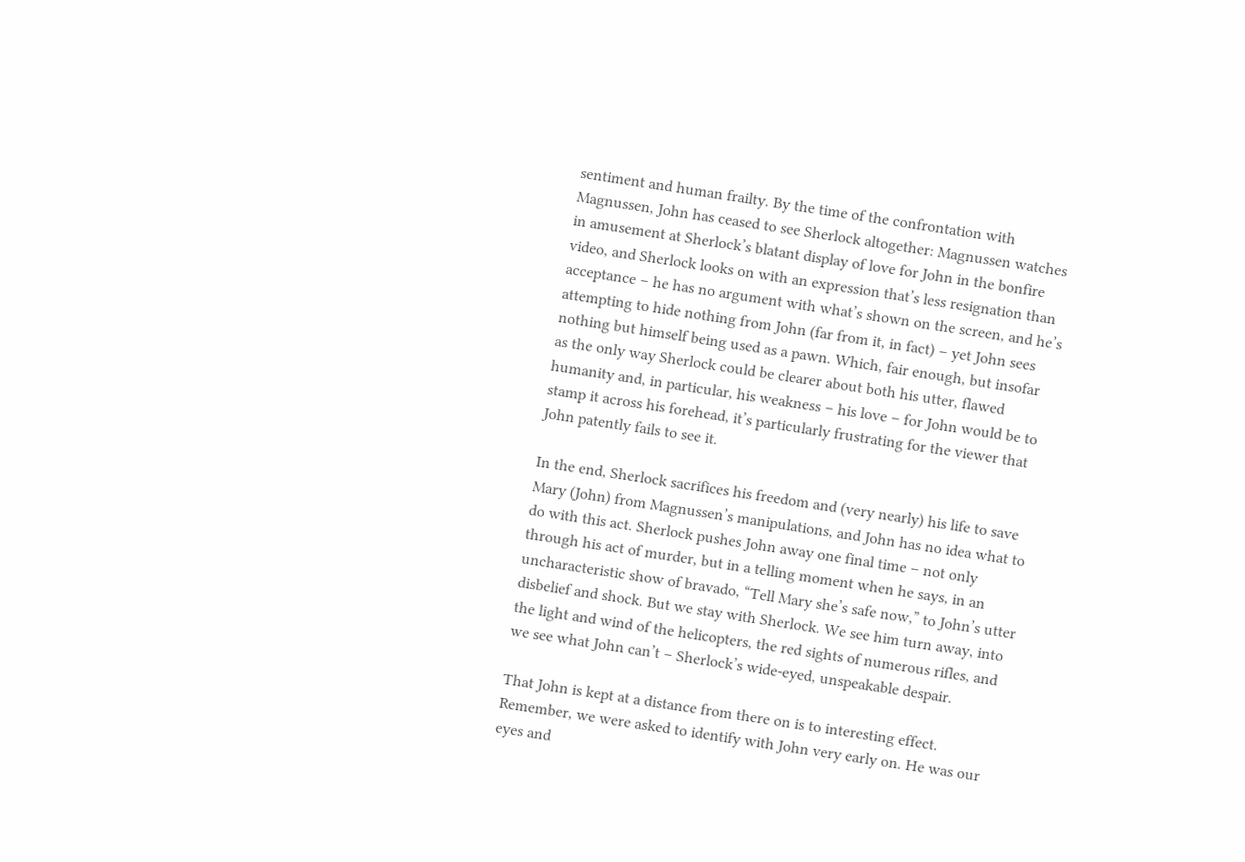sentiment and human frailty. By the time of the confrontation with Magnussen, John has ceased to see Sherlock altogether: Magnussen watches in amusement at Sherlock’s blatant display of love for John in the bonfire video, and Sherlock looks on with an expression that’s less resignation than acceptance – he has no argument with what’s shown on the screen, and he’s attempting to hide nothing from John (far from it, in fact) – yet John sees nothing but himself being used as a pawn. Which, fair enough, but insofar as the only way Sherlock could be clearer about both his utter, flawed humanity and, in particular, his weakness – his love – for John would be to stamp it across his forehead, it’s particularly frustrating for the viewer that John patently fails to see it.

In the end, Sherlock sacrifices his freedom and (very nearly) his life to save Mary (John) from Magnussen’s manipulations, and John has no idea what to do with this act. Sherlock pushes John away one final time – not only through his act of murder, but in a telling moment when he says, in an uncharacteristic show of bravado, “Tell Mary she’s safe now,” to John’s utter disbelief and shock. But we stay with Sherlock. We see him turn away, into the light and wind of the helicopters, the red sights of numerous rifles, and we see what John can’t – Sherlock’s wide-eyed, unspeakable despair.

That John is kept at a distance from there on is to interesting effect. Remember, we were asked to identify with John very early on. He was our eyes and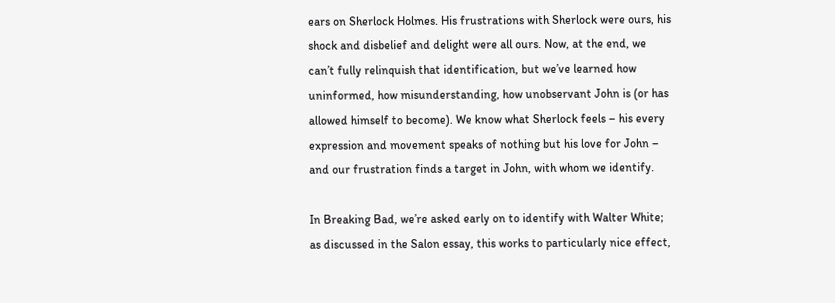ears on Sherlock Holmes. His frustrations with Sherlock were ours, his shock and disbelief and delight were all ours. Now, at the end, we can’t fully relinquish that identification, but we’ve learned how uninformed, how misunderstanding, how unobservant John is (or has allowed himself to become). We know what Sherlock feels – his every expression and movement speaks of nothing but his love for John – and our frustration finds a target in John, with whom we identify.

In Breaking Bad, we’re asked early on to identify with Walter White; as discussed in the Salon essay, this works to particularly nice effect,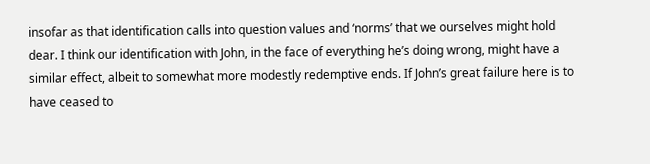insofar as that identification calls into question values and ‘norms’ that we ourselves might hold dear. I think our identification with John, in the face of everything he’s doing wrong, might have a similar effect, albeit to somewhat more modestly redemptive ends. If John’s great failure here is to have ceased to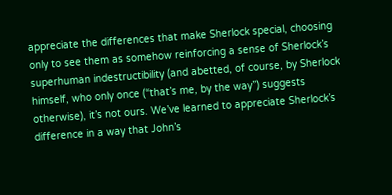appreciate the differences that make Sherlock special, choosing only to see them as somehow reinforcing a sense of Sherlock’s superhuman indestructibility (and abetted, of course, by Sherlock himself, who only once (“that’s me, by the way”) suggests otherwise), it’s not ours. We’ve learned to appreciate Sherlock’s difference in a way that John’s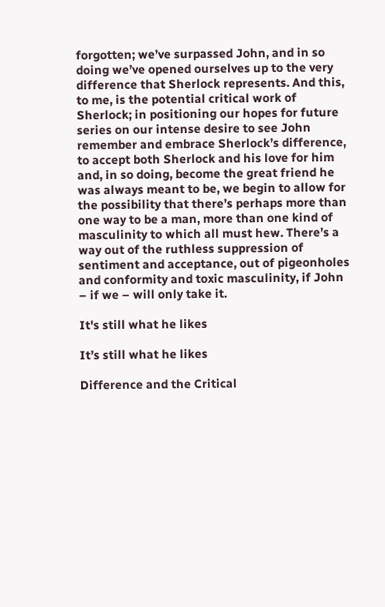forgotten; we’ve surpassed John, and in so doing we’ve opened ourselves up to the very difference that Sherlock represents. And this, to me, is the potential critical work of Sherlock; in positioning our hopes for future series on our intense desire to see John remember and embrace Sherlock’s difference, to accept both Sherlock and his love for him and, in so doing, become the great friend he was always meant to be, we begin to allow for the possibility that there’s perhaps more than one way to be a man, more than one kind of masculinity to which all must hew. There’s a way out of the ruthless suppression of sentiment and acceptance, out of pigeonholes and conformity and toxic masculinity, if John – if we – will only take it.

It's still what he likes

It’s still what he likes

Difference and the Critical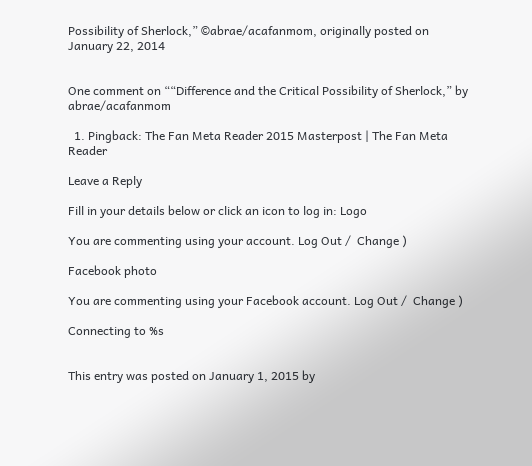Possibility of Sherlock,” ©abrae/acafanmom, originally posted on January 22, 2014


One comment on ““Difference and the Critical Possibility of Sherlock,” by abrae/acafanmom

  1. Pingback: The Fan Meta Reader 2015 Masterpost | The Fan Meta Reader

Leave a Reply

Fill in your details below or click an icon to log in: Logo

You are commenting using your account. Log Out /  Change )

Facebook photo

You are commenting using your Facebook account. Log Out /  Change )

Connecting to %s


This entry was posted on January 1, 2015 by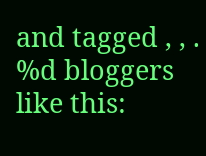and tagged , , .
%d bloggers like this: